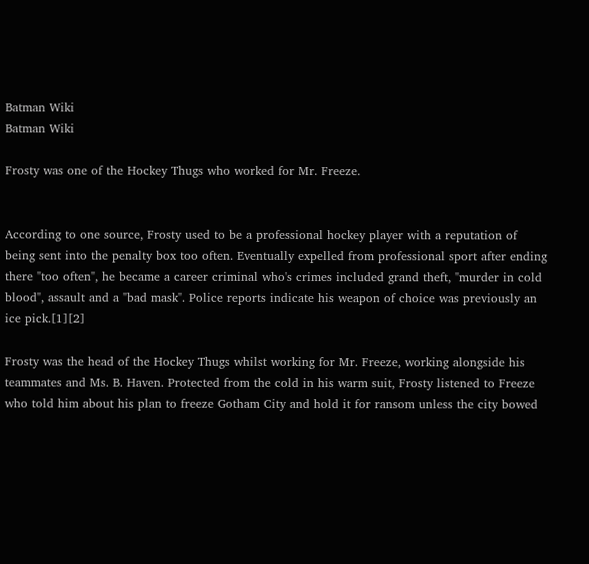Batman Wiki
Batman Wiki

Frosty was one of the Hockey Thugs who worked for Mr. Freeze.


According to one source, Frosty used to be a professional hockey player with a reputation of being sent into the penalty box too often. Eventually expelled from professional sport after ending there "too often", he became a career criminal who's crimes included grand theft, "murder in cold blood", assault and a "bad mask". Police reports indicate his weapon of choice was previously an ice pick.[1][2]

Frosty was the head of the Hockey Thugs whilst working for Mr. Freeze, working alongside his teammates and Ms. B. Haven. Protected from the cold in his warm suit, Frosty listened to Freeze who told him about his plan to freeze Gotham City and hold it for ransom unless the city bowed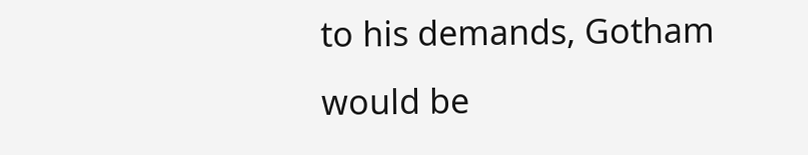to his demands, Gotham would be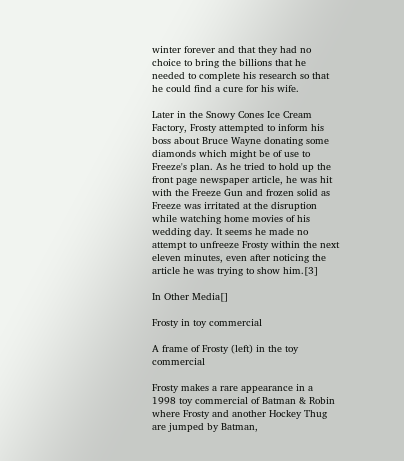winter forever and that they had no choice to bring the billions that he needed to complete his research so that he could find a cure for his wife.

Later in the Snowy Cones Ice Cream Factory, Frosty attempted to inform his boss about Bruce Wayne donating some diamonds which might be of use to Freeze's plan. As he tried to hold up the front page newspaper article, he was hit with the Freeze Gun and frozen solid as Freeze was irritated at the disruption while watching home movies of his wedding day. It seems he made no attempt to unfreeze Frosty within the next eleven minutes, even after noticing the article he was trying to show him.[3]

In Other Media[]

Frosty in toy commercial

A frame of Frosty (left) in the toy commercial

Frosty makes a rare appearance in a 1998 toy commercial of Batman & Robin where Frosty and another Hockey Thug are jumped by Batman,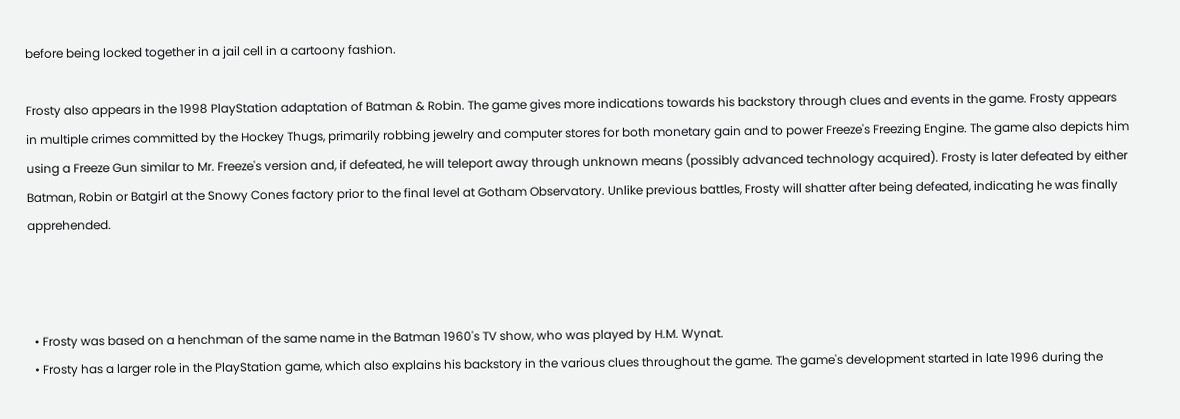before being locked together in a jail cell in a cartoony fashion.

Frosty also appears in the 1998 PlayStation adaptation of Batman & Robin. The game gives more indications towards his backstory through clues and events in the game. Frosty appears in multiple crimes committed by the Hockey Thugs, primarily robbing jewelry and computer stores for both monetary gain and to power Freeze's Freezing Engine. The game also depicts him using a Freeze Gun similar to Mr. Freeze's version and, if defeated, he will teleport away through unknown means (possibly advanced technology acquired). Frosty is later defeated by either Batman, Robin or Batgirl at the Snowy Cones factory prior to the final level at Gotham Observatory. Unlike previous battles, Frosty will shatter after being defeated, indicating he was finally apprehended.



  • Frosty was based on a henchman of the same name in the Batman 1960's TV show, who was played by H.M. Wynat.
  • Frosty has a larger role in the PlayStation game, which also explains his backstory in the various clues throughout the game. The game's development started in late 1996 during the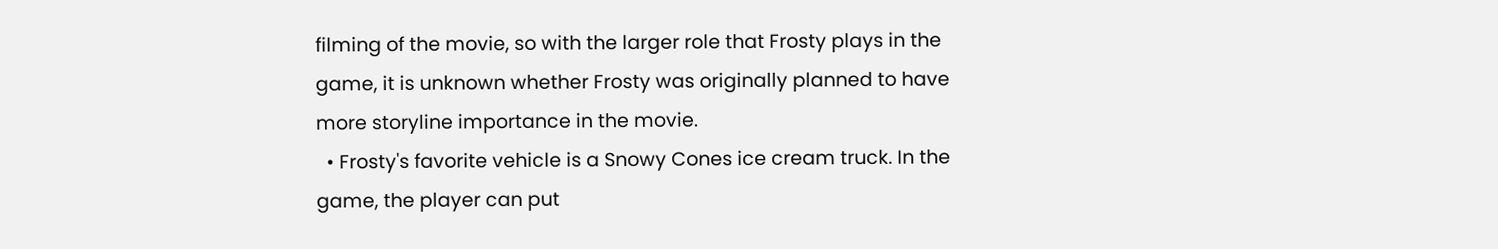filming of the movie, so with the larger role that Frosty plays in the game, it is unknown whether Frosty was originally planned to have more storyline importance in the movie.
  • Frosty's favorite vehicle is a Snowy Cones ice cream truck. In the game, the player can put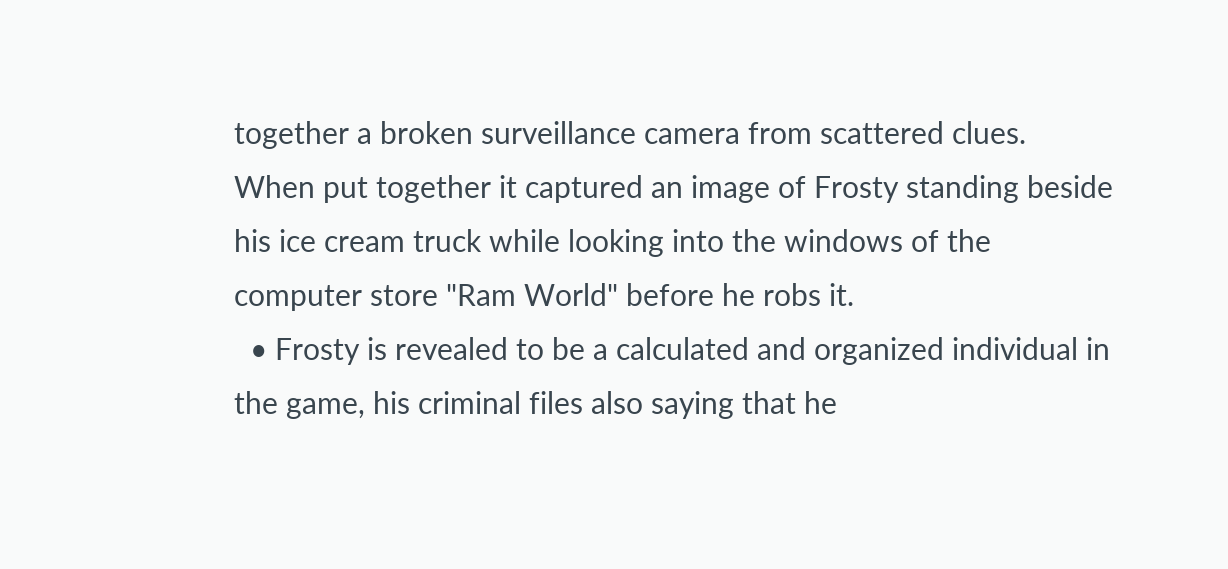together a broken surveillance camera from scattered clues. When put together it captured an image of Frosty standing beside his ice cream truck while looking into the windows of the computer store "Ram World" before he robs it.
  • Frosty is revealed to be a calculated and organized individual in the game, his criminal files also saying that he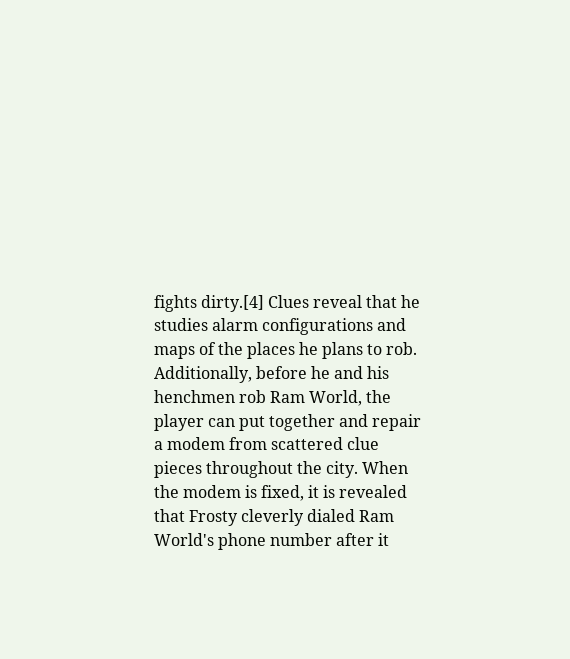fights dirty.[4] Clues reveal that he studies alarm configurations and maps of the places he plans to rob. Additionally, before he and his henchmen rob Ram World, the player can put together and repair a modem from scattered clue pieces throughout the city. When the modem is fixed, it is revealed that Frosty cleverly dialed Ram World's phone number after it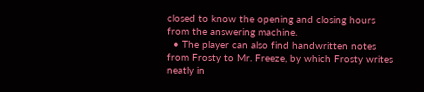closed to know the opening and closing hours from the answering machine.
  • The player can also find handwritten notes from Frosty to Mr. Freeze, by which Frosty writes neatly in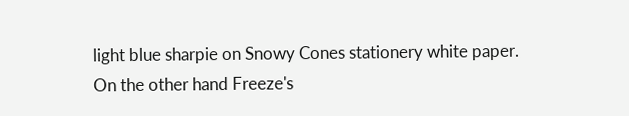light blue sharpie on Snowy Cones stationery white paper. On the other hand Freeze's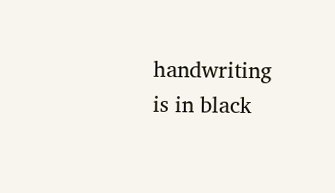handwriting is in black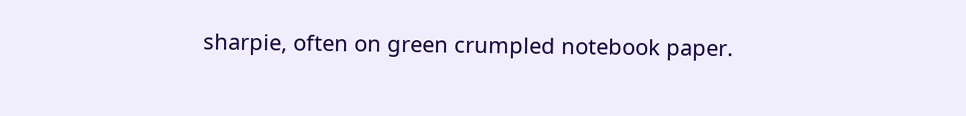sharpie, often on green crumpled notebook paper.